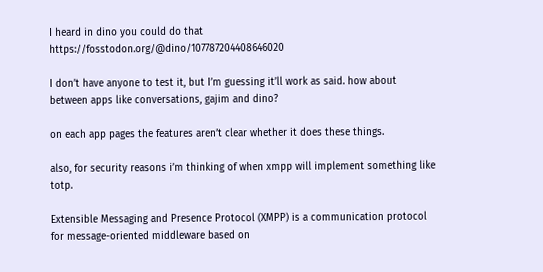I heard in dino you could do that https://fosstodon.org/@dino/107787204408646020

I don’t have anyone to test it, but I’m guessing it’ll work as said. how about between apps like conversations, gajim and dino?

on each app pages the features aren’t clear whether it does these things.

also, for security reasons i’m thinking of when xmpp will implement something like totp.

Extensible Messaging and Presence Protocol (XMPP) is a communication protocol for message-oriented middleware based on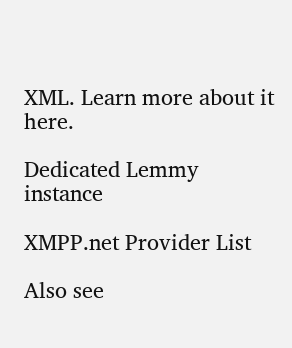XML. Learn more about it here.

Dedicated Lemmy instance

XMPP.net Provider List

Also see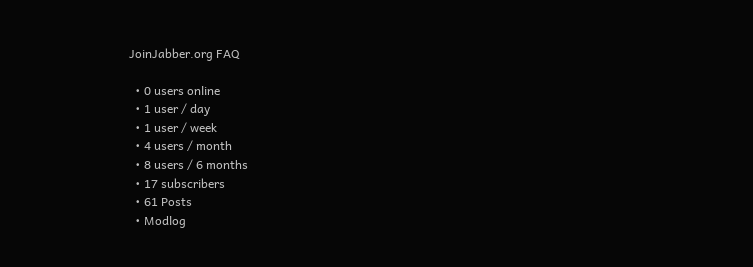JoinJabber.org FAQ

  • 0 users online
  • 1 user / day
  • 1 user / week
  • 4 users / month
  • 8 users / 6 months
  • 17 subscribers
  • 61 Posts
  • Modlog